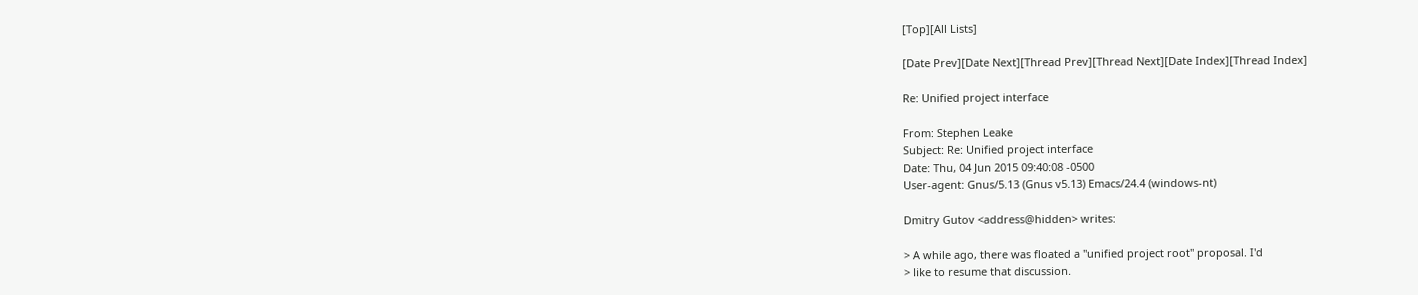[Top][All Lists]

[Date Prev][Date Next][Thread Prev][Thread Next][Date Index][Thread Index]

Re: Unified project interface

From: Stephen Leake
Subject: Re: Unified project interface
Date: Thu, 04 Jun 2015 09:40:08 -0500
User-agent: Gnus/5.13 (Gnus v5.13) Emacs/24.4 (windows-nt)

Dmitry Gutov <address@hidden> writes:

> A while ago, there was floated a "unified project root" proposal. I'd
> like to resume that discussion.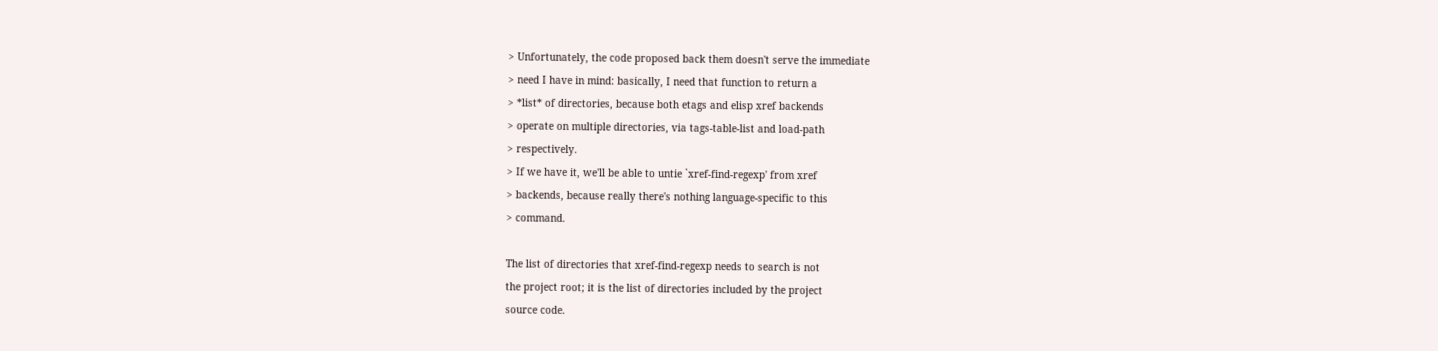> Unfortunately, the code proposed back them doesn't serve the immediate
> need I have in mind: basically, I need that function to return a
> *list* of directories, because both etags and elisp xref backends
> operate on multiple directories, via tags-table-list and load-path
> respectively.
> If we have it, we'll be able to untie `xref-find-regexp' from xref
> backends, because really there's nothing language-specific to this
> command.

The list of directories that xref-find-regexp needs to search is not
the project root; it is the list of directories included by the project
source code.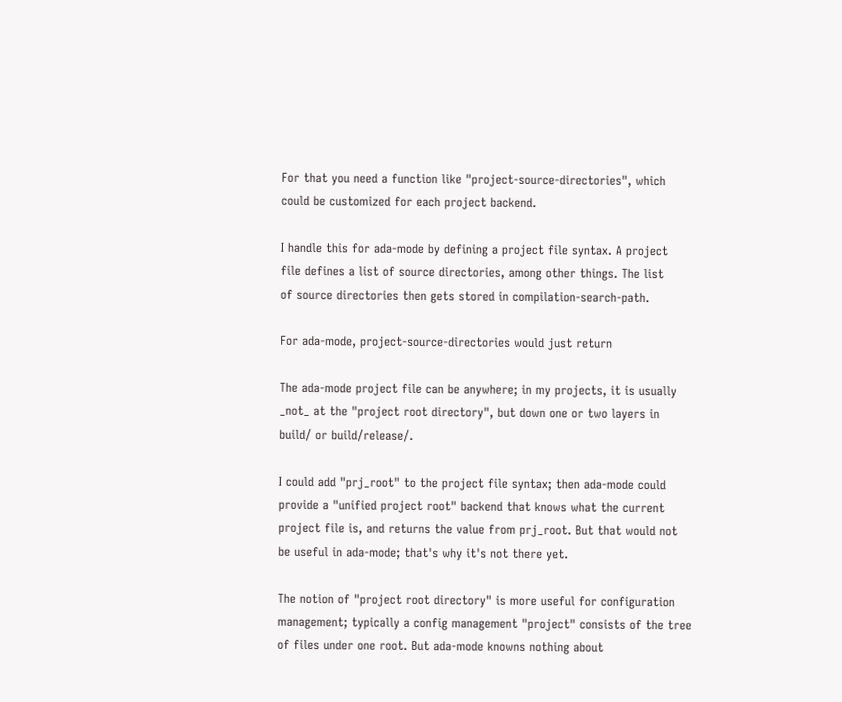For that you need a function like "project-source-directories", which
could be customized for each project backend.

I handle this for ada-mode by defining a project file syntax. A project
file defines a list of source directories, among other things. The list
of source directories then gets stored in compilation-search-path.

For ada-mode, project-source-directories would just return

The ada-mode project file can be anywhere; in my projects, it is usually
_not_ at the "project root directory", but down one or two layers in
build/ or build/release/.

I could add "prj_root" to the project file syntax; then ada-mode could
provide a "unified project root" backend that knows what the current
project file is, and returns the value from prj_root. But that would not
be useful in ada-mode; that's why it's not there yet.

The notion of "project root directory" is more useful for configuration
management; typically a config management "project" consists of the tree
of files under one root. But ada-mode knowns nothing about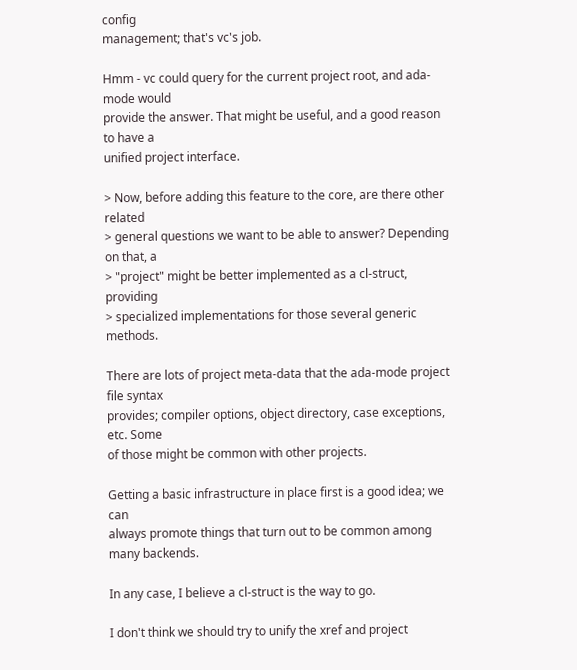config
management; that's vc's job.

Hmm - vc could query for the current project root, and ada-mode would
provide the answer. That might be useful, and a good reason to have a
unified project interface.

> Now, before adding this feature to the core, are there other related
> general questions we want to be able to answer? Depending on that, a
> "project" might be better implemented as a cl-struct, providing
> specialized implementations for those several generic methods.

There are lots of project meta-data that the ada-mode project file syntax
provides; compiler options, object directory, case exceptions, etc. Some
of those might be common with other projects.

Getting a basic infrastructure in place first is a good idea; we can
always promote things that turn out to be common among many backends.

In any case, I believe a cl-struct is the way to go.

I don't think we should try to unify the xref and project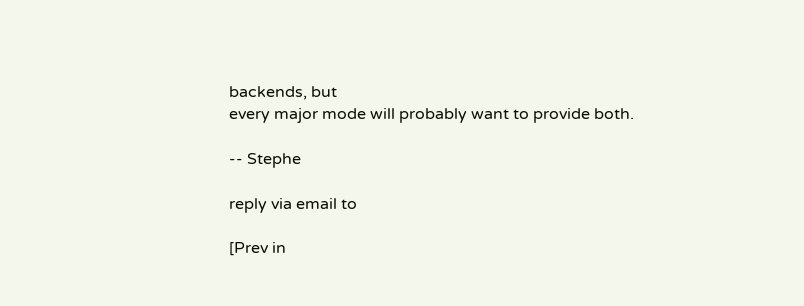backends, but
every major mode will probably want to provide both.

-- Stephe

reply via email to

[Prev in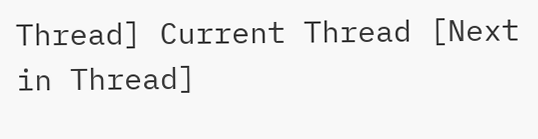Thread] Current Thread [Next in Thread]